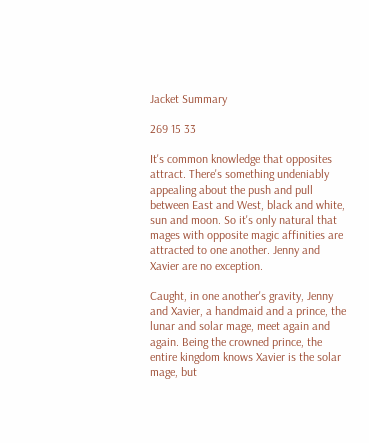Jacket Summary

269 15 33

It's common knowledge that opposites attract. There's something undeniably appealing about the push and pull between East and West, black and white, sun and moon. So it's only natural that mages with opposite magic affinities are attracted to one another. Jenny and Xavier are no exception.

Caught, in one another's gravity, Jenny and Xavier, a handmaid and a prince, the lunar and solar mage, meet again and again. Being the crowned prince, the entire kingdom knows Xavier is the solar mage, but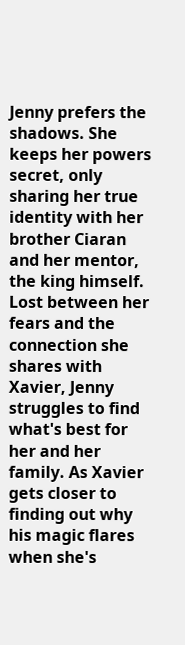Jenny prefers the shadows. She keeps her powers secret, only sharing her true identity with her brother Ciaran and her mentor, the king himself. Lost between her fears and the connection she shares with Xavier, Jenny struggles to find what's best for her and her family. As Xavier gets closer to finding out why his magic flares when she's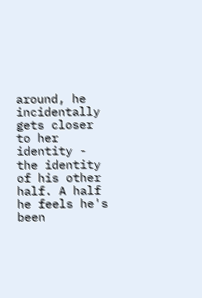around, he incidentally gets closer to her identity - the identity of his other half. A half he feels he's been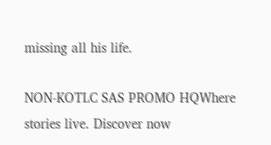missing all his life.

NON-KOTLC SAS PROMO HQWhere stories live. Discover now